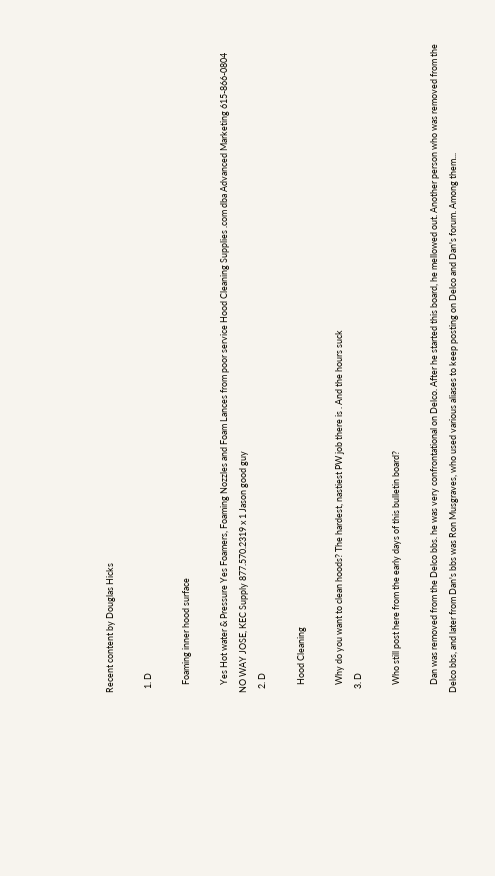Recent content by Douglas Hicks

  1. D

    Foaming inner hood surface

    Yes Hot water & Pressure Yes Foamers, Foaming Nozzles and Foam Lances from poor service Hood Cleaning Supplies .com dba Advanced Marketing 615-866-0804 NO WAY JOSE, KEC Supply 877.570.2319 x 1 Jason good guy
  2. D

    Hood Cleaning

    Why do you want to clean hoods? The hardest, nastiest PW job there is . And the hours suck
  3. D

    Who still post here from the early days of this bulletin board?

    Dan was removed from the Delco bbs. he was very confrontational on Delco. After he started this board, he mellowed out. Another person who was removed from the Delco bbs, and later from Dan's bbs was Ron Musgraves, who used various aliases to keep posting on Delco and Dan's forum. Among them...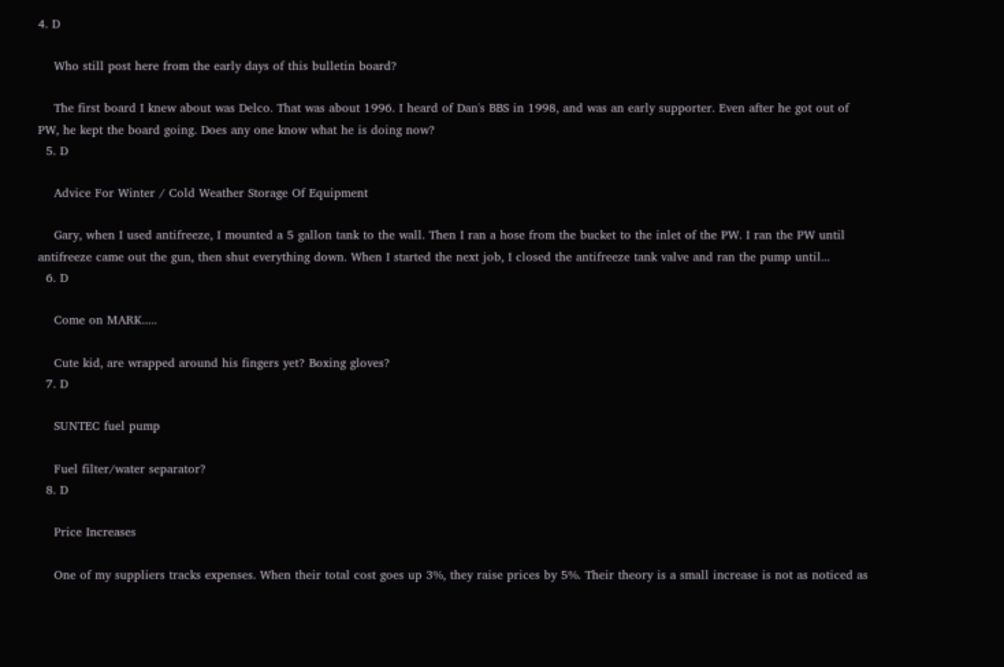4. D

    Who still post here from the early days of this bulletin board?

    The first board I knew about was Delco. That was about 1996. I heard of Dan's BBS in 1998, and was an early supporter. Even after he got out of PW, he kept the board going. Does any one know what he is doing now?
  5. D

    Advice For Winter / Cold Weather Storage Of Equipment

    Gary, when I used antifreeze, I mounted a 5 gallon tank to the wall. Then I ran a hose from the bucket to the inlet of the PW. I ran the PW until antifreeze came out the gun, then shut everything down. When I started the next job, I closed the antifreeze tank valve and ran the pump until...
  6. D

    Come on MARK.....

    Cute kid, are wrapped around his fingers yet? Boxing gloves?
  7. D

    SUNTEC fuel pump

    Fuel filter/water separator?
  8. D

    Price Increases

    One of my suppliers tracks expenses. When their total cost goes up 3%, they raise prices by 5%. Their theory is a small increase is not as noticed as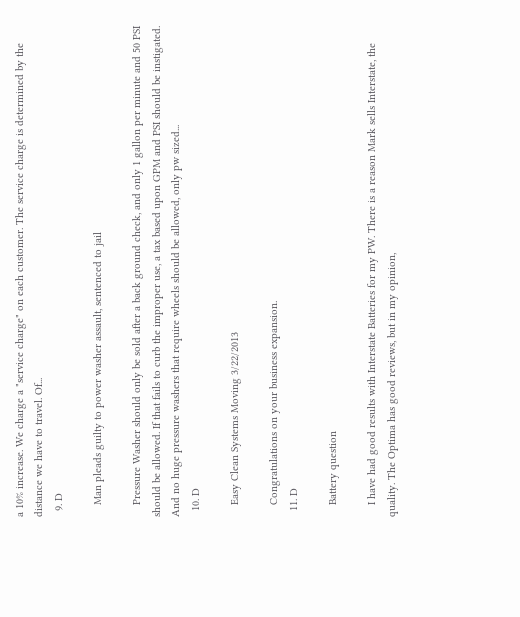a 10% increase. We charge a "service charge" on each customer. The service charge is determined by the distance we have to travel. Of...
  9. D

    Man pleads guilty to power washer assault, sentenced to jail

    Pressure Washer should only be sold after a back ground check, and only 1 gallon per minute and 50 PSI should be allowed. If that fails to curb the improper use, a tax based upon GPM and PSI should be instigated. And no huge pressure washers that require wheels should be allowed, only pw sized...
  10. D

    Easy Clean Systems Moving 3/22/2013

    Congratulations on your business expansion.
  11. D

    Battery question

    I have had good results with Interstate Batteries for my PW. There is a reason Mark sells Interstate, the quality. The Optima has good reviews, but in my opinion,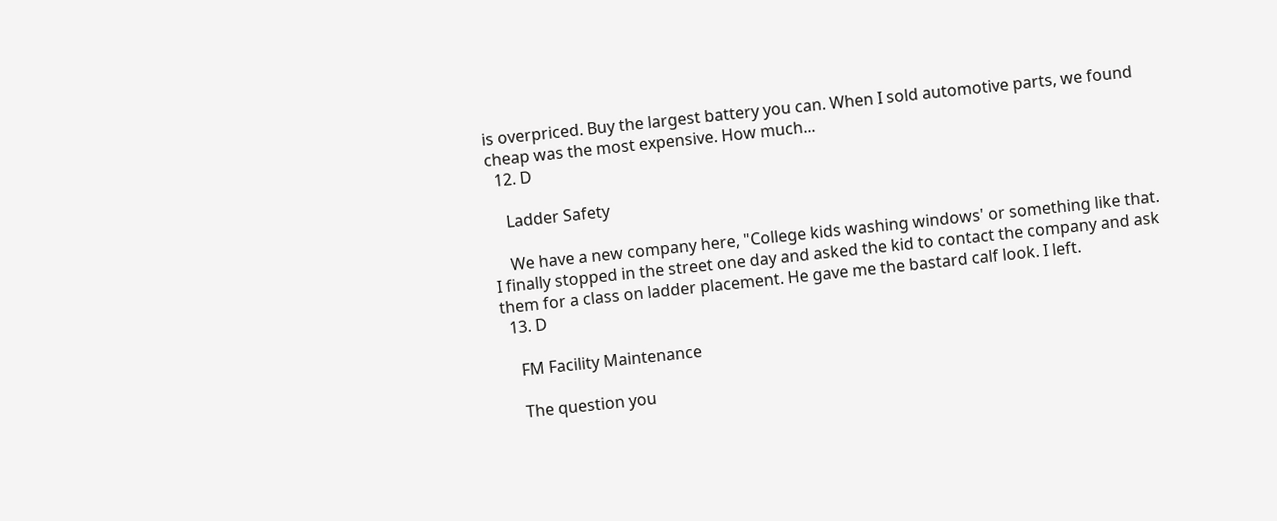is overpriced. Buy the largest battery you can. When I sold automotive parts, we found cheap was the most expensive. How much...
  12. D

    Ladder Safety

    We have a new company here, "College kids washing windows' or something like that. I finally stopped in the street one day and asked the kid to contact the company and ask them for a class on ladder placement. He gave me the bastard calf look. I left.
  13. D

    FM Facility Maintenance

    The question you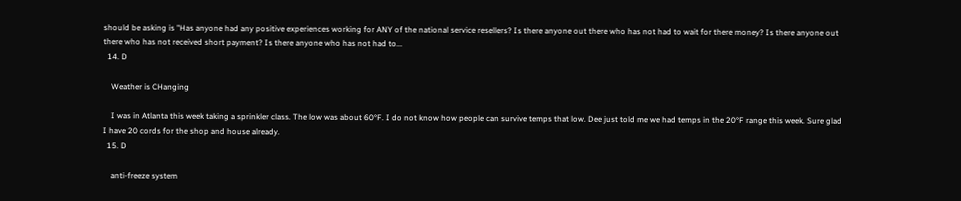should be asking is "Has anyone had any positive experiences working for ANY of the national service resellers? Is there anyone out there who has not had to wait for there money? Is there anyone out there who has not received short payment? Is there anyone who has not had to...
  14. D

    Weather is CHanging

    I was in Atlanta this week taking a sprinkler class. The low was about 60°F. I do not know how people can survive temps that low. Dee just told me we had temps in the 20°F range this week. Sure glad I have 20 cords for the shop and house already.
  15. D

    anti-freeze system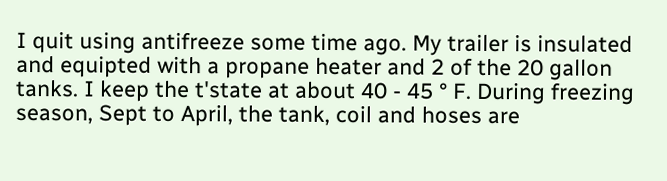I quit using antifreeze some time ago. My trailer is insulated and equipted with a propane heater and 2 of the 20 gallon tanks. I keep the t'state at about 40 - 45 ° F. During freezing season, Sept to April, the tank, coil and hoses are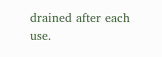drained after each use.